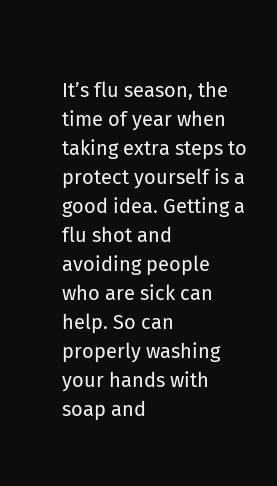It’s flu season, the time of year when taking extra steps to protect yourself is a good idea. Getting a flu shot and avoiding people who are sick can help. So can properly washing your hands with soap and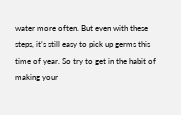water more often. But even with these steps, it’s still easy to pick up germs this time of year. So try to get in the habit of making your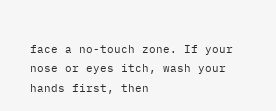face a no-touch zone. If your nose or eyes itch, wash your hands first, then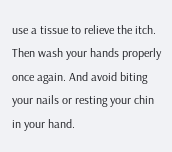use a tissue to relieve the itch. Then wash your hands properly once again. And avoid biting your nails or resting your chin in your hand.